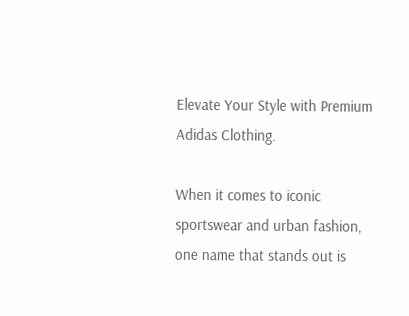Elevate Your Style with Premium Adidas Clothing.

When it comes to iconic sportswear and urban fashion, one name that stands out is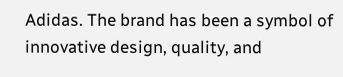Adidas. The brand has been a symbol of innovative design, quality, and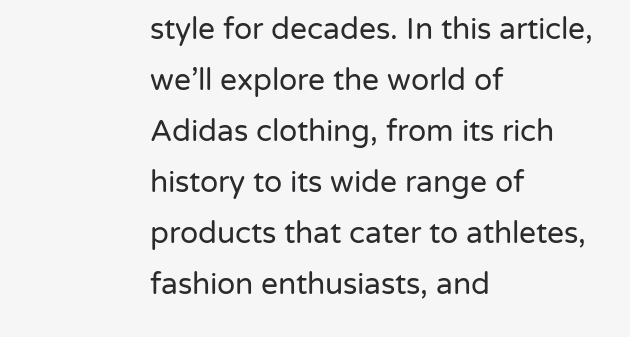style for decades. In this article, we’ll explore the world of Adidas clothing, from its rich history to its wide range of products that cater to athletes, fashion enthusiasts, and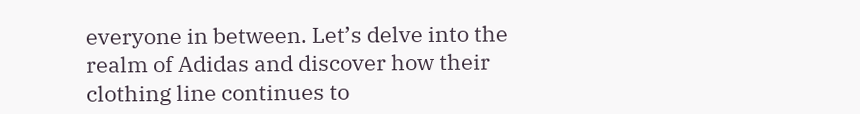everyone in between. Let’s delve into the realm of Adidas and discover how their clothing line continues to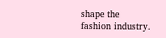shape the fashion industry.